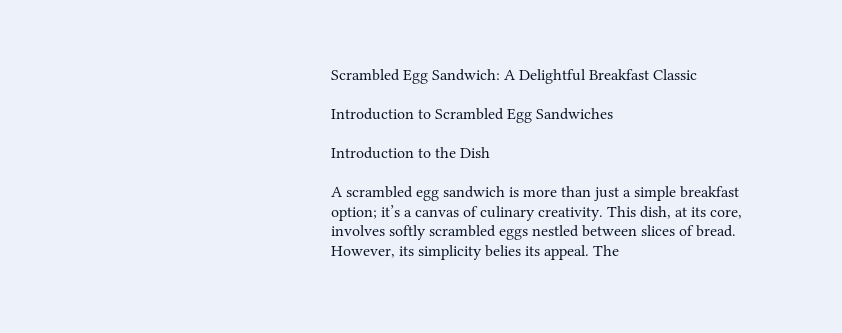Scrambled Egg Sandwich: A Delightful Breakfast Classic

Introduction to Scrambled Egg Sandwiches

Introduction to the Dish

A scrambled egg sandwich is more than just a simple breakfast option; it’s a canvas of culinary creativity. This dish, at its core, involves softly scrambled eggs nestled between slices of bread. However, its simplicity belies its appeal. The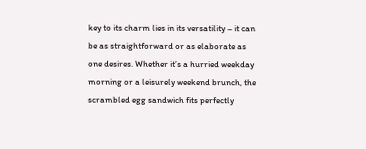key to its charm lies in its versatility – it can be as straightforward or as elaborate as one desires. Whether it’s a hurried weekday morning or a leisurely weekend brunch, the scrambled egg sandwich fits perfectly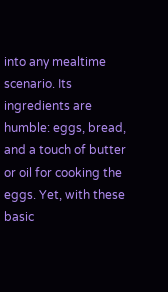into any mealtime scenario. Its ingredients are humble: eggs, bread, and a touch of butter or oil for cooking the eggs. Yet, with these basic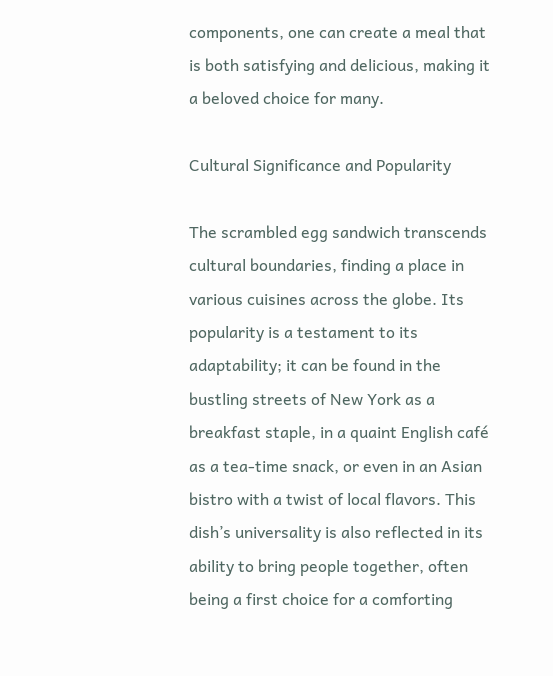components, one can create a meal that is both satisfying and delicious, making it a beloved choice for many.

Cultural Significance and Popularity

The scrambled egg sandwich transcends cultural boundaries, finding a place in various cuisines across the globe. Its popularity is a testament to its adaptability; it can be found in the bustling streets of New York as a breakfast staple, in a quaint English café as a tea-time snack, or even in an Asian bistro with a twist of local flavors. This dish’s universality is also reflected in its ability to bring people together, often being a first choice for a comforting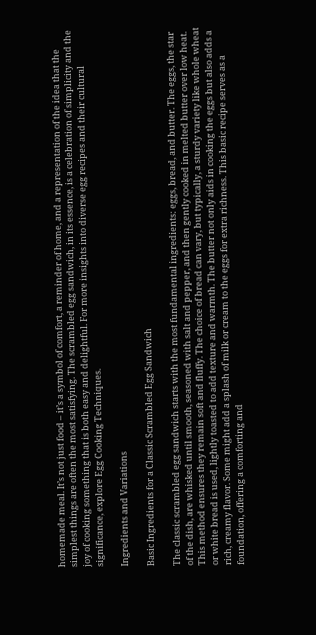homemade meal. It’s not just food – it’s a symbol of comfort, a reminder of home, and a representation of the idea that the simplest things are often the most satisfying. The scrambled egg sandwich, in its essence, is a celebration of simplicity and the joy of cooking something that is both easy and delightful. For more insights into diverse egg recipes and their cultural significance, explore Egg Cooking Techniques.

Ingredients and Variations

Basic Ingredients for a Classic Scrambled Egg Sandwich

The classic scrambled egg sandwich starts with the most fundamental ingredients: eggs, bread, and butter. The eggs, the star of the dish, are whisked until smooth, seasoned with salt and pepper, and then gently cooked in melted butter over low heat. This method ensures they remain soft and fluffy. The choice of bread can vary, but typically, a sturdy variety like whole wheat or white bread is used, lightly toasted to add texture and warmth. The butter not only aids in cooking the eggs but also adds a rich, creamy flavor. Some might add a splash of milk or cream to the eggs for extra richness. This basic recipe serves as a foundation, offering a comforting and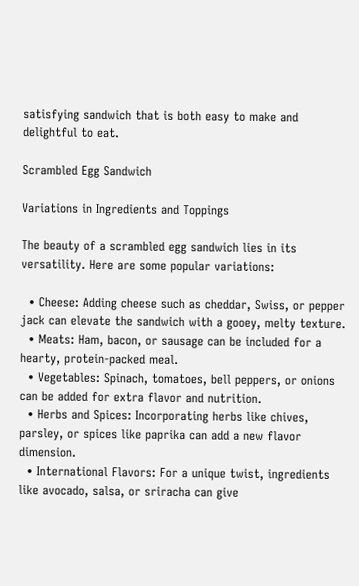satisfying sandwich that is both easy to make and delightful to eat.

Scrambled Egg Sandwich

Variations in Ingredients and Toppings

The beauty of a scrambled egg sandwich lies in its versatility. Here are some popular variations:

  • Cheese: Adding cheese such as cheddar, Swiss, or pepper jack can elevate the sandwich with a gooey, melty texture.
  • Meats: Ham, bacon, or sausage can be included for a hearty, protein-packed meal.
  • Vegetables: Spinach, tomatoes, bell peppers, or onions can be added for extra flavor and nutrition.
  • Herbs and Spices: Incorporating herbs like chives, parsley, or spices like paprika can add a new flavor dimension.
  • International Flavors: For a unique twist, ingredients like avocado, salsa, or sriracha can give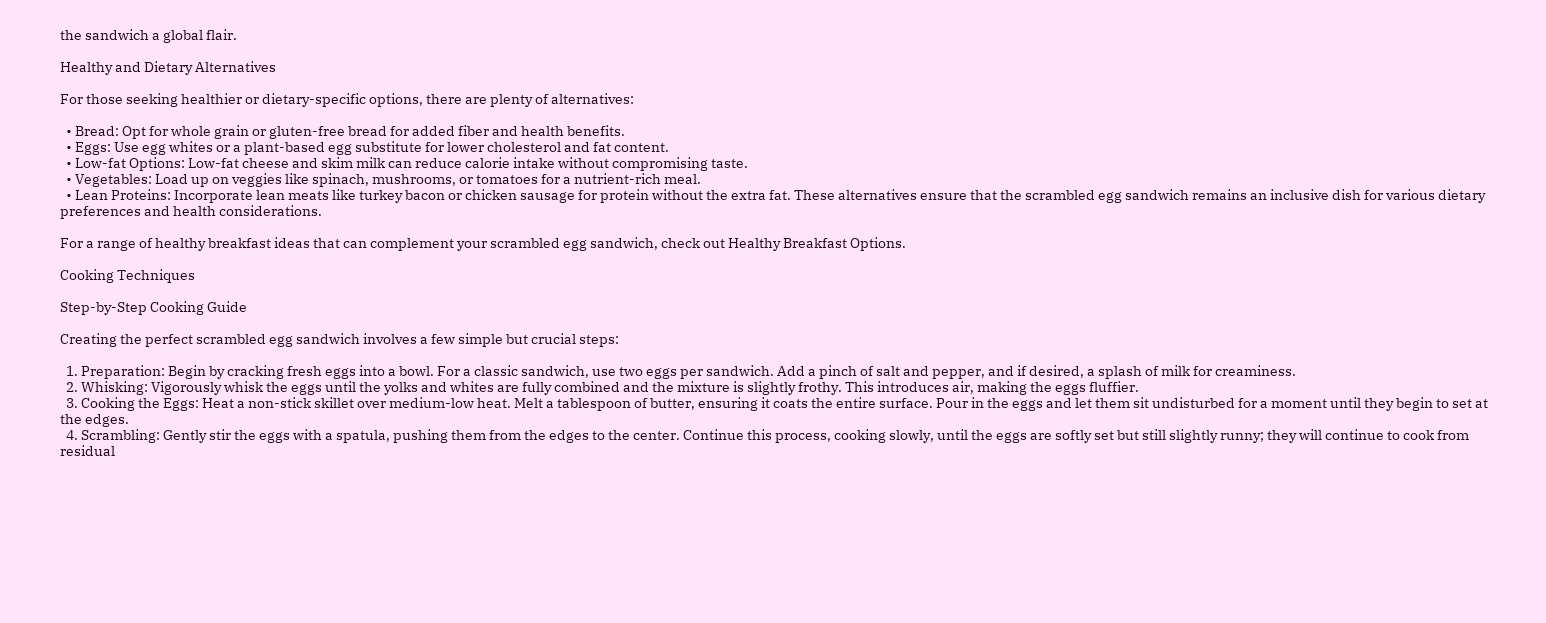the sandwich a global flair.

Healthy and Dietary Alternatives

For those seeking healthier or dietary-specific options, there are plenty of alternatives:

  • Bread: Opt for whole grain or gluten-free bread for added fiber and health benefits.
  • Eggs: Use egg whites or a plant-based egg substitute for lower cholesterol and fat content.
  • Low-fat Options: Low-fat cheese and skim milk can reduce calorie intake without compromising taste.
  • Vegetables: Load up on veggies like spinach, mushrooms, or tomatoes for a nutrient-rich meal.
  • Lean Proteins: Incorporate lean meats like turkey bacon or chicken sausage for protein without the extra fat. These alternatives ensure that the scrambled egg sandwich remains an inclusive dish for various dietary preferences and health considerations.

For a range of healthy breakfast ideas that can complement your scrambled egg sandwich, check out Healthy Breakfast Options.

Cooking Techniques

Step-by-Step Cooking Guide

Creating the perfect scrambled egg sandwich involves a few simple but crucial steps:

  1. Preparation: Begin by cracking fresh eggs into a bowl. For a classic sandwich, use two eggs per sandwich. Add a pinch of salt and pepper, and if desired, a splash of milk for creaminess.
  2. Whisking: Vigorously whisk the eggs until the yolks and whites are fully combined and the mixture is slightly frothy. This introduces air, making the eggs fluffier.
  3. Cooking the Eggs: Heat a non-stick skillet over medium-low heat. Melt a tablespoon of butter, ensuring it coats the entire surface. Pour in the eggs and let them sit undisturbed for a moment until they begin to set at the edges.
  4. Scrambling: Gently stir the eggs with a spatula, pushing them from the edges to the center. Continue this process, cooking slowly, until the eggs are softly set but still slightly runny; they will continue to cook from residual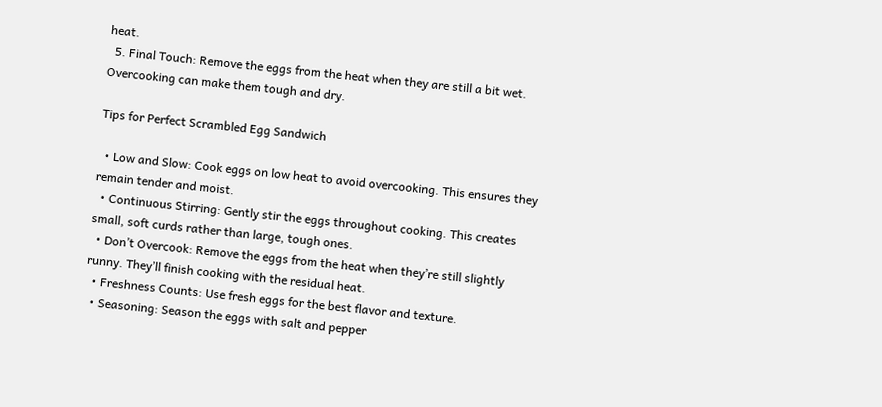heat.
  5. Final Touch: Remove the eggs from the heat when they are still a bit wet. Overcooking can make them tough and dry.

Tips for Perfect Scrambled Egg Sandwich

  • Low and Slow: Cook eggs on low heat to avoid overcooking. This ensures they remain tender and moist.
  • Continuous Stirring: Gently stir the eggs throughout cooking. This creates small, soft curds rather than large, tough ones.
  • Don’t Overcook: Remove the eggs from the heat when they’re still slightly runny. They’ll finish cooking with the residual heat.
  • Freshness Counts: Use fresh eggs for the best flavor and texture.
  • Seasoning: Season the eggs with salt and pepper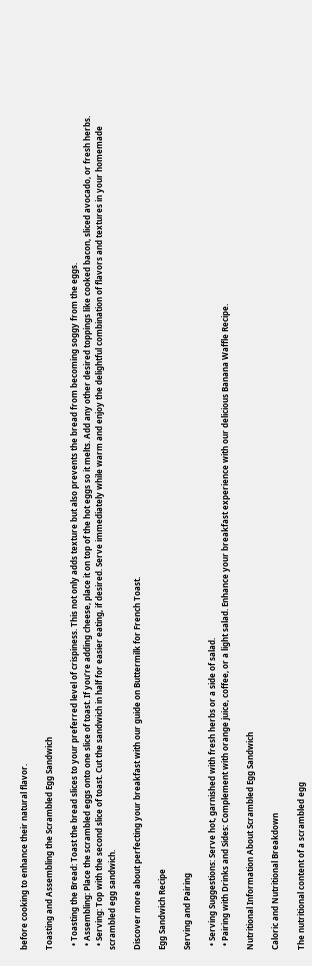before cooking to enhance their natural flavor.

Toasting and Assembling the Scrambled Egg Sandwich

  • Toasting the Bread: Toast the bread slices to your preferred level of crispiness. This not only adds texture but also prevents the bread from becoming soggy from the eggs.
  • Assembling: Place the scrambled eggs onto one slice of toast. If you’re adding cheese, place it on top of the hot eggs so it melts. Add any other desired toppings like cooked bacon, sliced avocado, or fresh herbs.
  • Serving: Top with the second slice of toast. Cut the sandwich in half for easier eating, if desired. Serve immediately while warm and enjoy the delightful combination of flavors and textures in your homemade scrambled egg sandwich.

Discover more about perfecting your breakfast with our guide on Buttermilk for French Toast.

Egg Sandwich Recipe

Serving and Pairing

  • Serving Suggestions: Serve hot, garnished with fresh herbs or a side of salad.
  • Pairing with Drinks and Sides: Complement with orange juice, coffee, or a light salad. Enhance your breakfast experience with our delicious Banana Waffle Recipe.

Nutritional Information About Scrambled Egg Sandwich

Caloric and Nutritional Breakdown

The nutritional content of a scrambled egg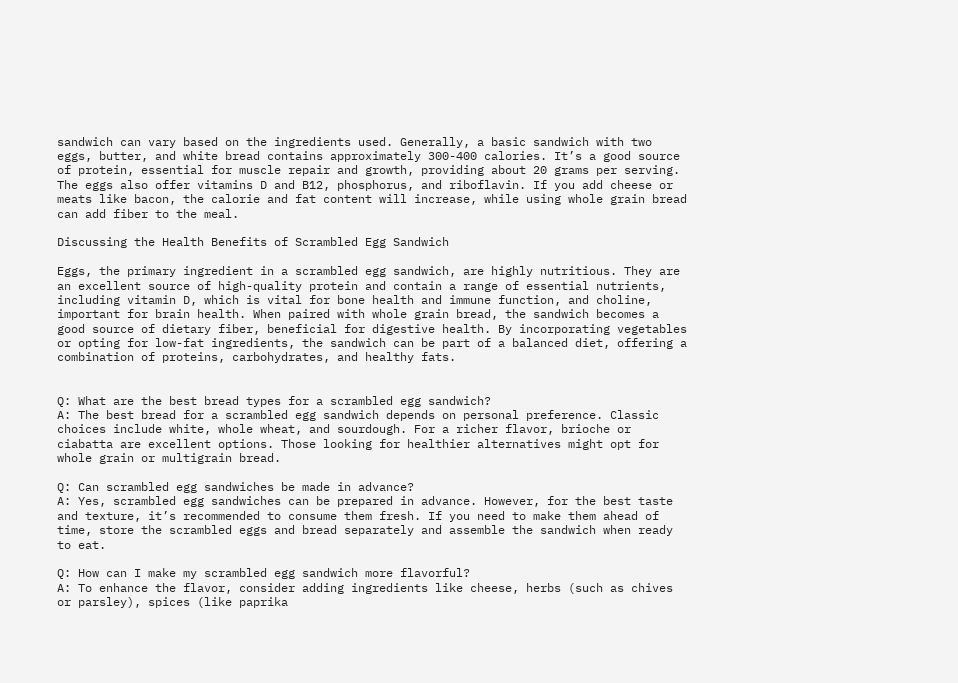sandwich can vary based on the ingredients used. Generally, a basic sandwich with two eggs, butter, and white bread contains approximately 300-400 calories. It’s a good source of protein, essential for muscle repair and growth, providing about 20 grams per serving. The eggs also offer vitamins D and B12, phosphorus, and riboflavin. If you add cheese or meats like bacon, the calorie and fat content will increase, while using whole grain bread can add fiber to the meal.

Discussing the Health Benefits of Scrambled Egg Sandwich

Eggs, the primary ingredient in a scrambled egg sandwich, are highly nutritious. They are an excellent source of high-quality protein and contain a range of essential nutrients, including vitamin D, which is vital for bone health and immune function, and choline, important for brain health. When paired with whole grain bread, the sandwich becomes a good source of dietary fiber, beneficial for digestive health. By incorporating vegetables or opting for low-fat ingredients, the sandwich can be part of a balanced diet, offering a combination of proteins, carbohydrates, and healthy fats.


Q: What are the best bread types for a scrambled egg sandwich?
A: The best bread for a scrambled egg sandwich depends on personal preference. Classic choices include white, whole wheat, and sourdough. For a richer flavor, brioche or ciabatta are excellent options. Those looking for healthier alternatives might opt for whole grain or multigrain bread.

Q: Can scrambled egg sandwiches be made in advance?
A: Yes, scrambled egg sandwiches can be prepared in advance. However, for the best taste and texture, it’s recommended to consume them fresh. If you need to make them ahead of time, store the scrambled eggs and bread separately and assemble the sandwich when ready to eat.

Q: How can I make my scrambled egg sandwich more flavorful?
A: To enhance the flavor, consider adding ingredients like cheese, herbs (such as chives or parsley), spices (like paprika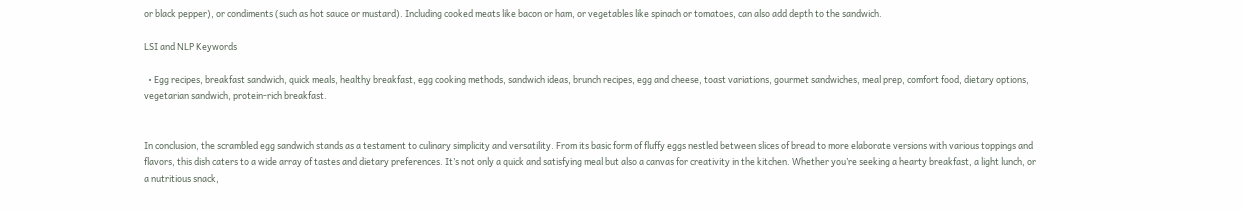or black pepper), or condiments (such as hot sauce or mustard). Including cooked meats like bacon or ham, or vegetables like spinach or tomatoes, can also add depth to the sandwich.

LSI and NLP Keywords

  • Egg recipes, breakfast sandwich, quick meals, healthy breakfast, egg cooking methods, sandwich ideas, brunch recipes, egg and cheese, toast variations, gourmet sandwiches, meal prep, comfort food, dietary options, vegetarian sandwich, protein-rich breakfast.


In conclusion, the scrambled egg sandwich stands as a testament to culinary simplicity and versatility. From its basic form of fluffy eggs nestled between slices of bread to more elaborate versions with various toppings and flavors, this dish caters to a wide array of tastes and dietary preferences. It’s not only a quick and satisfying meal but also a canvas for creativity in the kitchen. Whether you’re seeking a hearty breakfast, a light lunch, or a nutritious snack,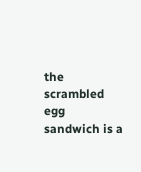the scrambled egg sandwich is a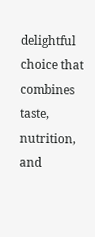delightful choice that combines taste, nutrition, and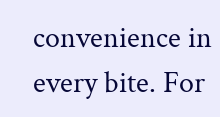convenience in every bite. For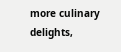more culinary delights,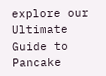explore our Ultimate Guide to Pancake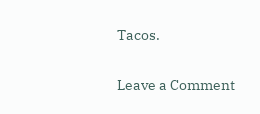Tacos.

Leave a Comment